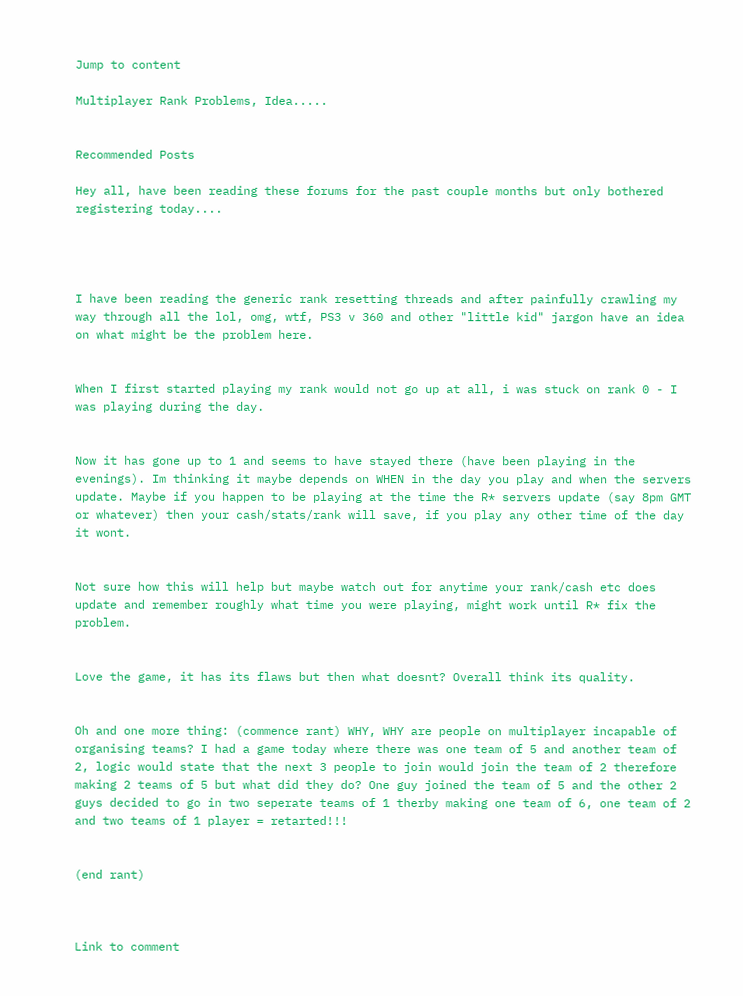Jump to content

Multiplayer Rank Problems, Idea.....


Recommended Posts

Hey all, have been reading these forums for the past couple months but only bothered registering today....




I have been reading the generic rank resetting threads and after painfully crawling my way through all the lol, omg, wtf, PS3 v 360 and other "little kid" jargon have an idea on what might be the problem here.


When I first started playing my rank would not go up at all, i was stuck on rank 0 - I was playing during the day.


Now it has gone up to 1 and seems to have stayed there (have been playing in the evenings). Im thinking it maybe depends on WHEN in the day you play and when the servers update. Maybe if you happen to be playing at the time the R* servers update (say 8pm GMT or whatever) then your cash/stats/rank will save, if you play any other time of the day it wont.


Not sure how this will help but maybe watch out for anytime your rank/cash etc does update and remember roughly what time you were playing, might work until R* fix the problem.


Love the game, it has its flaws but then what doesnt? Overall think its quality.


Oh and one more thing: (commence rant) WHY, WHY are people on multiplayer incapable of organising teams? I had a game today where there was one team of 5 and another team of 2, logic would state that the next 3 people to join would join the team of 2 therefore making 2 teams of 5 but what did they do? One guy joined the team of 5 and the other 2 guys decided to go in two seperate teams of 1 therby making one team of 6, one team of 2 and two teams of 1 player = retarted!!!


(end rant)



Link to comment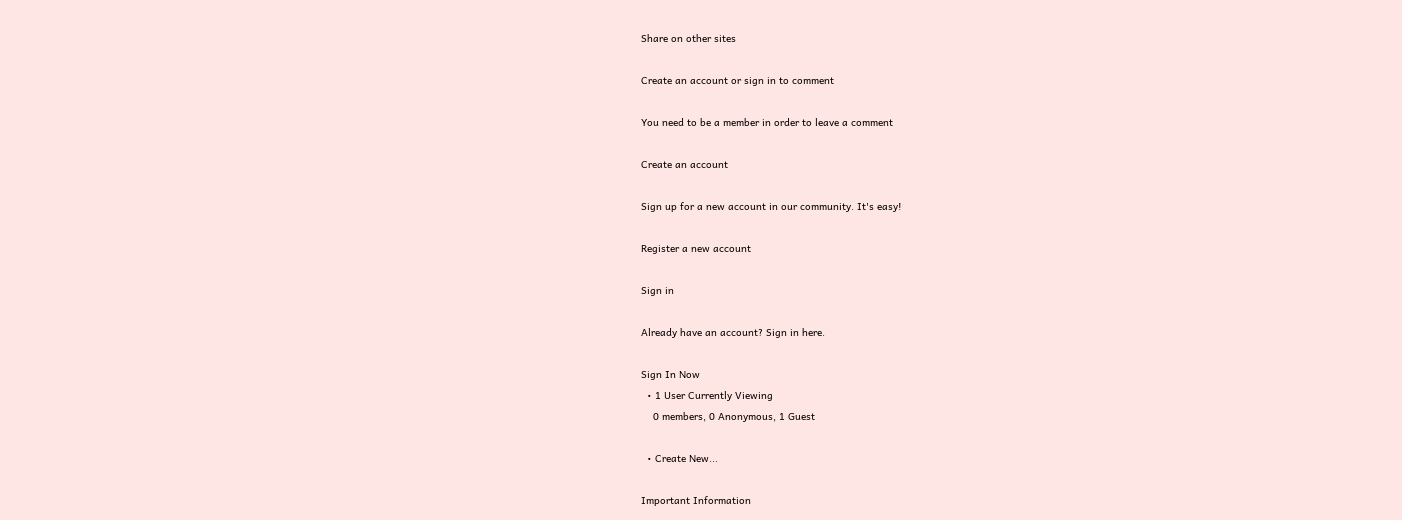Share on other sites

Create an account or sign in to comment

You need to be a member in order to leave a comment

Create an account

Sign up for a new account in our community. It's easy!

Register a new account

Sign in

Already have an account? Sign in here.

Sign In Now
  • 1 User Currently Viewing
    0 members, 0 Anonymous, 1 Guest

  • Create New...

Important Information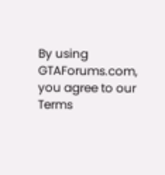By using GTAForums.com, you agree to our Terms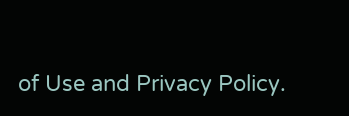of Use and Privacy Policy.